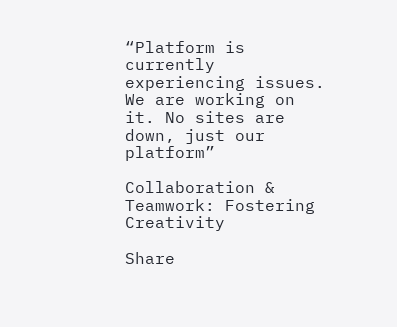“Platform is currently experiencing issues. We are working on it. No sites are down, just our platform”

Collaboration & Teamwork: Fostering Creativity

Share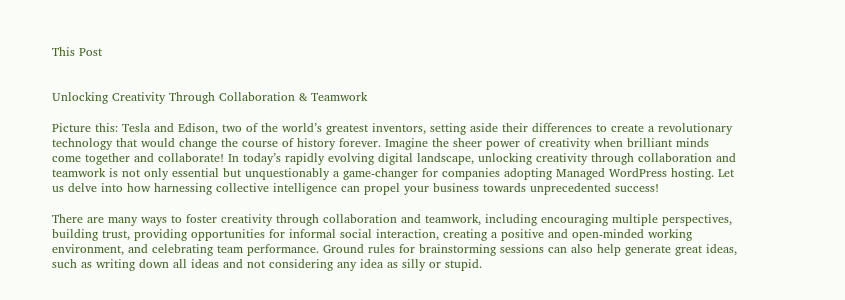This Post


Unlocking Creativity Through Collaboration & Teamwork

Picture this: Tesla and Edison, two of the world’s greatest inventors, setting aside their differences to create a revolutionary technology that would change the course of history forever. Imagine the sheer power of creativity when brilliant minds come together and collaborate! In today’s rapidly evolving digital landscape, unlocking creativity through collaboration and teamwork is not only essential but unquestionably a game-changer for companies adopting Managed WordPress hosting. Let us delve into how harnessing collective intelligence can propel your business towards unprecedented success!

There are many ways to foster creativity through collaboration and teamwork, including encouraging multiple perspectives, building trust, providing opportunities for informal social interaction, creating a positive and open-minded working environment, and celebrating team performance. Ground rules for brainstorming sessions can also help generate great ideas, such as writing down all ideas and not considering any idea as silly or stupid.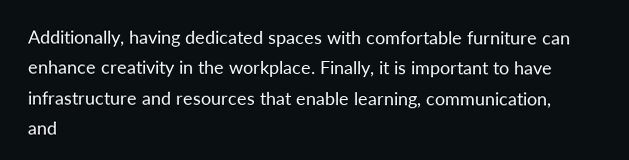Additionally, having dedicated spaces with comfortable furniture can enhance creativity in the workplace. Finally, it is important to have infrastructure and resources that enable learning, communication, and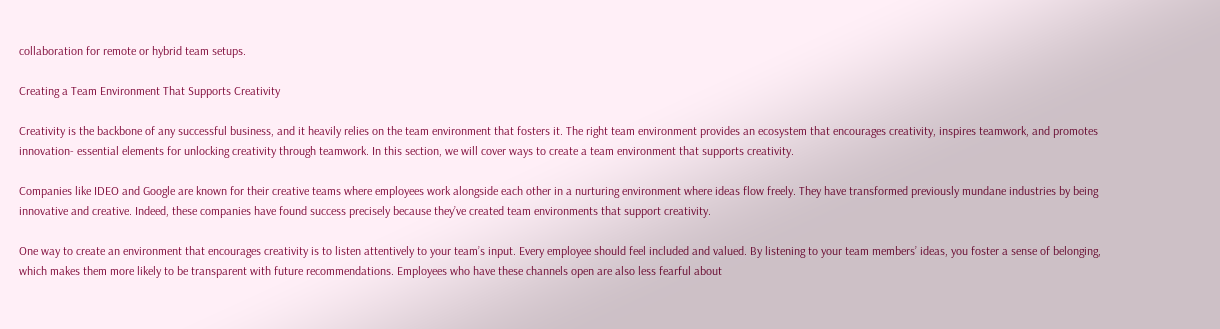collaboration for remote or hybrid team setups.

Creating a Team Environment That Supports Creativity

Creativity is the backbone of any successful business, and it heavily relies on the team environment that fosters it. The right team environment provides an ecosystem that encourages creativity, inspires teamwork, and promotes innovation- essential elements for unlocking creativity through teamwork. In this section, we will cover ways to create a team environment that supports creativity.

Companies like IDEO and Google are known for their creative teams where employees work alongside each other in a nurturing environment where ideas flow freely. They have transformed previously mundane industries by being innovative and creative. Indeed, these companies have found success precisely because they’ve created team environments that support creativity.

One way to create an environment that encourages creativity is to listen attentively to your team’s input. Every employee should feel included and valued. By listening to your team members’ ideas, you foster a sense of belonging, which makes them more likely to be transparent with future recommendations. Employees who have these channels open are also less fearful about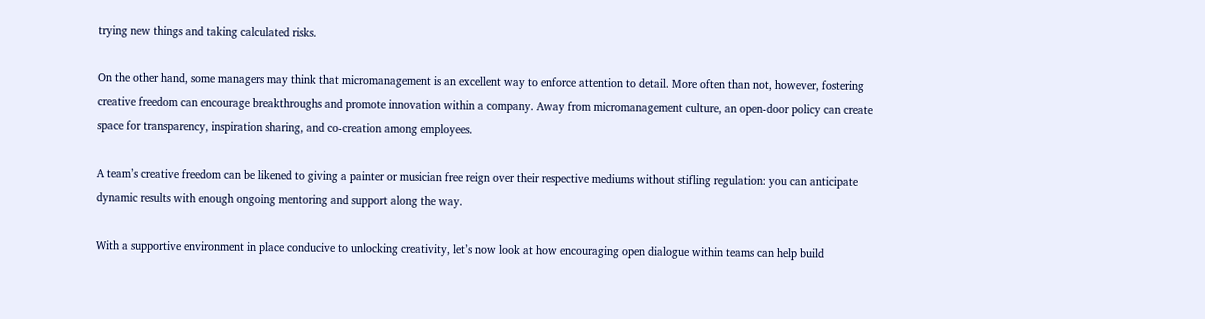trying new things and taking calculated risks.

On the other hand, some managers may think that micromanagement is an excellent way to enforce attention to detail. More often than not, however, fostering creative freedom can encourage breakthroughs and promote innovation within a company. Away from micromanagement culture, an open-door policy can create space for transparency, inspiration sharing, and co-creation among employees.

A team’s creative freedom can be likened to giving a painter or musician free reign over their respective mediums without stifling regulation: you can anticipate dynamic results with enough ongoing mentoring and support along the way.

With a supportive environment in place conducive to unlocking creativity, let’s now look at how encouraging open dialogue within teams can help build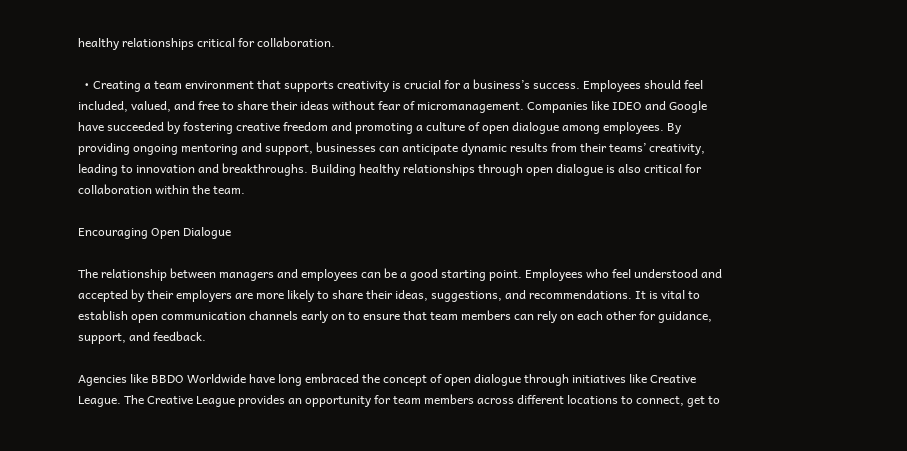healthy relationships critical for collaboration.

  • Creating a team environment that supports creativity is crucial for a business’s success. Employees should feel included, valued, and free to share their ideas without fear of micromanagement. Companies like IDEO and Google have succeeded by fostering creative freedom and promoting a culture of open dialogue among employees. By providing ongoing mentoring and support, businesses can anticipate dynamic results from their teams’ creativity, leading to innovation and breakthroughs. Building healthy relationships through open dialogue is also critical for collaboration within the team.

Encouraging Open Dialogue

The relationship between managers and employees can be a good starting point. Employees who feel understood and accepted by their employers are more likely to share their ideas, suggestions, and recommendations. It is vital to establish open communication channels early on to ensure that team members can rely on each other for guidance, support, and feedback.

Agencies like BBDO Worldwide have long embraced the concept of open dialogue through initiatives like Creative League. The Creative League provides an opportunity for team members across different locations to connect, get to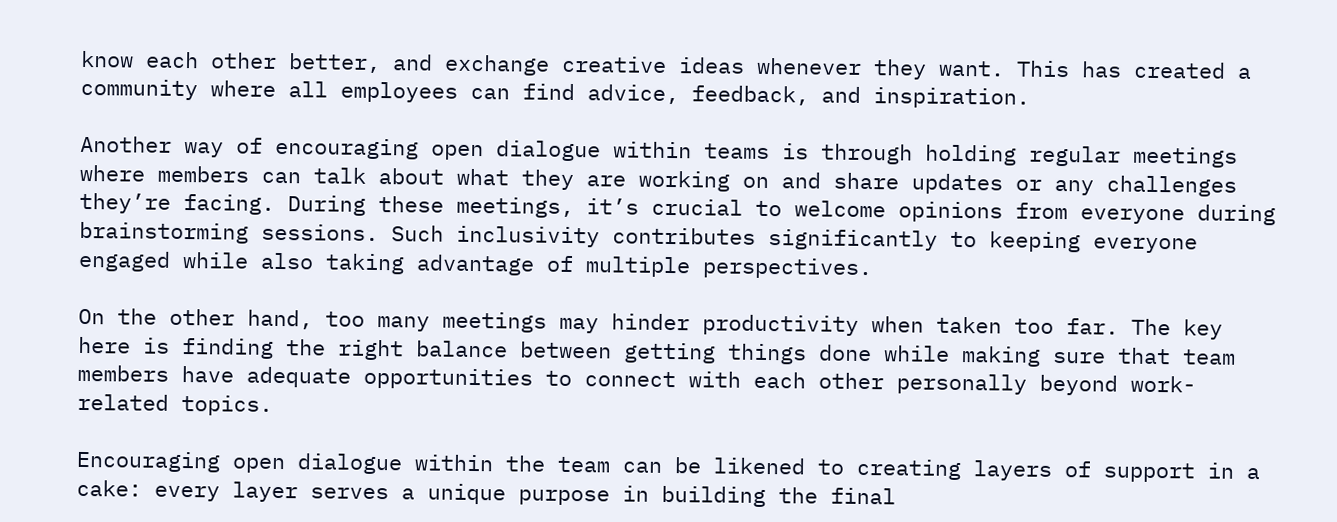know each other better, and exchange creative ideas whenever they want. This has created a community where all employees can find advice, feedback, and inspiration.

Another way of encouraging open dialogue within teams is through holding regular meetings where members can talk about what they are working on and share updates or any challenges they’re facing. During these meetings, it’s crucial to welcome opinions from everyone during brainstorming sessions. Such inclusivity contributes significantly to keeping everyone engaged while also taking advantage of multiple perspectives.

On the other hand, too many meetings may hinder productivity when taken too far. The key here is finding the right balance between getting things done while making sure that team members have adequate opportunities to connect with each other personally beyond work-related topics.

Encouraging open dialogue within the team can be likened to creating layers of support in a cake: every layer serves a unique purpose in building the final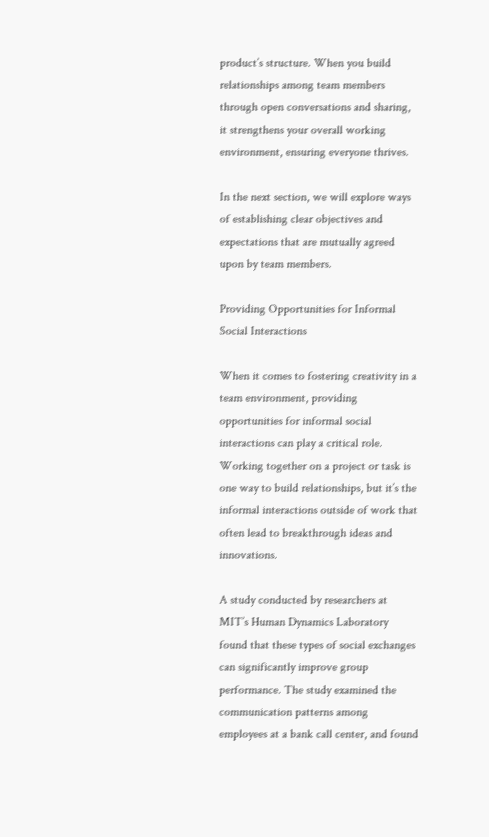product’s structure. When you build relationships among team members through open conversations and sharing, it strengthens your overall working environment, ensuring everyone thrives.

In the next section, we will explore ways of establishing clear objectives and expectations that are mutually agreed upon by team members.

Providing Opportunities for Informal Social Interactions

When it comes to fostering creativity in a team environment, providing opportunities for informal social interactions can play a critical role. Working together on a project or task is one way to build relationships, but it’s the informal interactions outside of work that often lead to breakthrough ideas and innovations.

A study conducted by researchers at MIT’s Human Dynamics Laboratory found that these types of social exchanges can significantly improve group performance. The study examined the communication patterns among employees at a bank call center, and found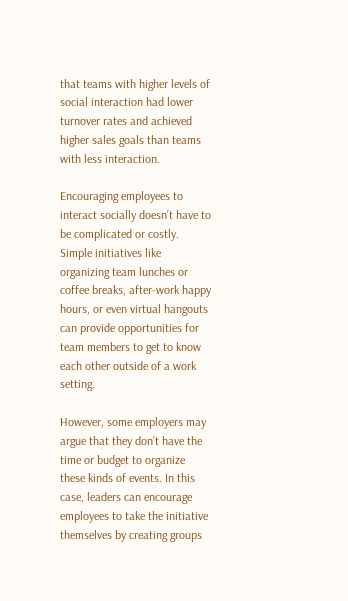that teams with higher levels of social interaction had lower turnover rates and achieved higher sales goals than teams with less interaction.

Encouraging employees to interact socially doesn’t have to be complicated or costly. Simple initiatives like organizing team lunches or coffee breaks, after-work happy hours, or even virtual hangouts can provide opportunities for team members to get to know each other outside of a work setting.

However, some employers may argue that they don’t have the time or budget to organize these kinds of events. In this case, leaders can encourage employees to take the initiative themselves by creating groups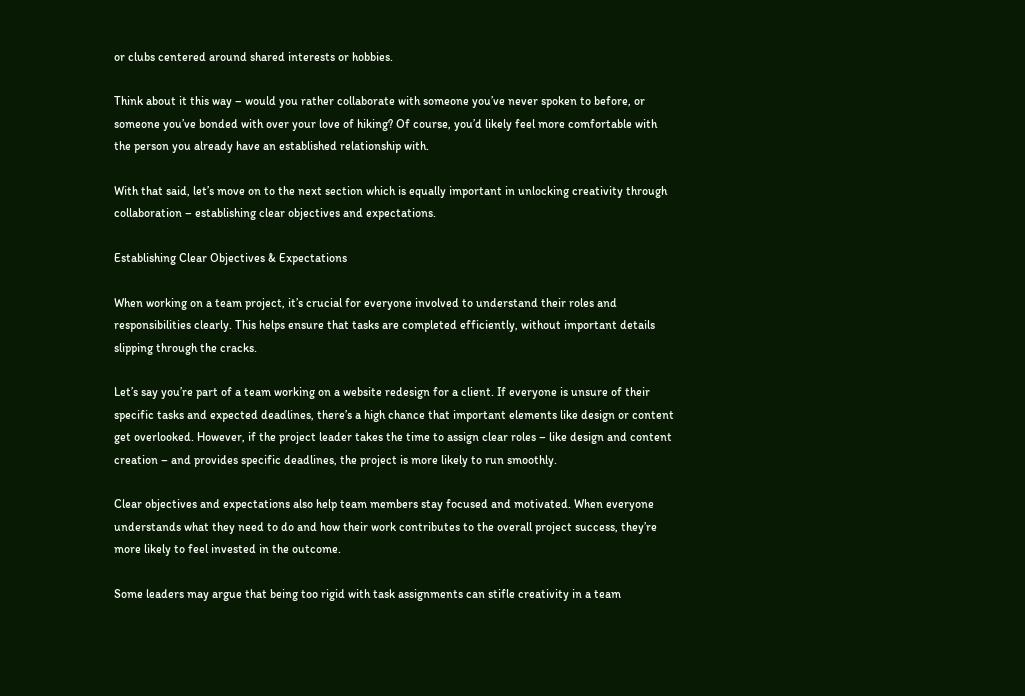or clubs centered around shared interests or hobbies.

Think about it this way – would you rather collaborate with someone you’ve never spoken to before, or someone you’ve bonded with over your love of hiking? Of course, you’d likely feel more comfortable with the person you already have an established relationship with.

With that said, let’s move on to the next section which is equally important in unlocking creativity through collaboration – establishing clear objectives and expectations.

Establishing Clear Objectives & Expectations

When working on a team project, it’s crucial for everyone involved to understand their roles and responsibilities clearly. This helps ensure that tasks are completed efficiently, without important details slipping through the cracks.

Let’s say you’re part of a team working on a website redesign for a client. If everyone is unsure of their specific tasks and expected deadlines, there’s a high chance that important elements like design or content get overlooked. However, if the project leader takes the time to assign clear roles – like design and content creation – and provides specific deadlines, the project is more likely to run smoothly.

Clear objectives and expectations also help team members stay focused and motivated. When everyone understands what they need to do and how their work contributes to the overall project success, they’re more likely to feel invested in the outcome.

Some leaders may argue that being too rigid with task assignments can stifle creativity in a team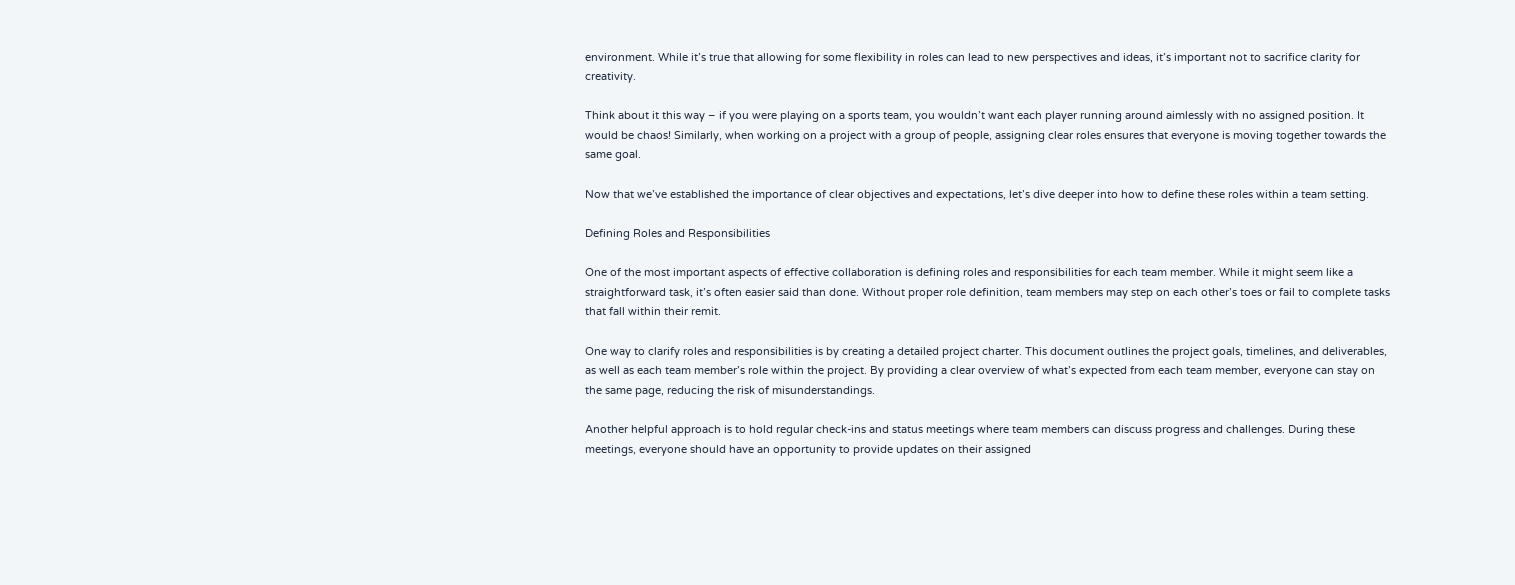environment. While it’s true that allowing for some flexibility in roles can lead to new perspectives and ideas, it’s important not to sacrifice clarity for creativity.

Think about it this way – if you were playing on a sports team, you wouldn’t want each player running around aimlessly with no assigned position. It would be chaos! Similarly, when working on a project with a group of people, assigning clear roles ensures that everyone is moving together towards the same goal.

Now that we’ve established the importance of clear objectives and expectations, let’s dive deeper into how to define these roles within a team setting.

Defining Roles and Responsibilities

One of the most important aspects of effective collaboration is defining roles and responsibilities for each team member. While it might seem like a straightforward task, it’s often easier said than done. Without proper role definition, team members may step on each other’s toes or fail to complete tasks that fall within their remit.

One way to clarify roles and responsibilities is by creating a detailed project charter. This document outlines the project goals, timelines, and deliverables, as well as each team member’s role within the project. By providing a clear overview of what’s expected from each team member, everyone can stay on the same page, reducing the risk of misunderstandings.

Another helpful approach is to hold regular check-ins and status meetings where team members can discuss progress and challenges. During these meetings, everyone should have an opportunity to provide updates on their assigned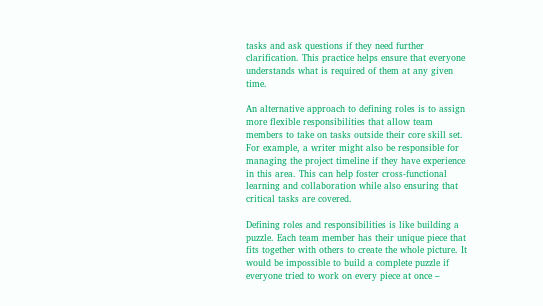tasks and ask questions if they need further clarification. This practice helps ensure that everyone understands what is required of them at any given time.

An alternative approach to defining roles is to assign more flexible responsibilities that allow team members to take on tasks outside their core skill set. For example, a writer might also be responsible for managing the project timeline if they have experience in this area. This can help foster cross-functional learning and collaboration while also ensuring that critical tasks are covered.

Defining roles and responsibilities is like building a puzzle. Each team member has their unique piece that fits together with others to create the whole picture. It would be impossible to build a complete puzzle if everyone tried to work on every piece at once –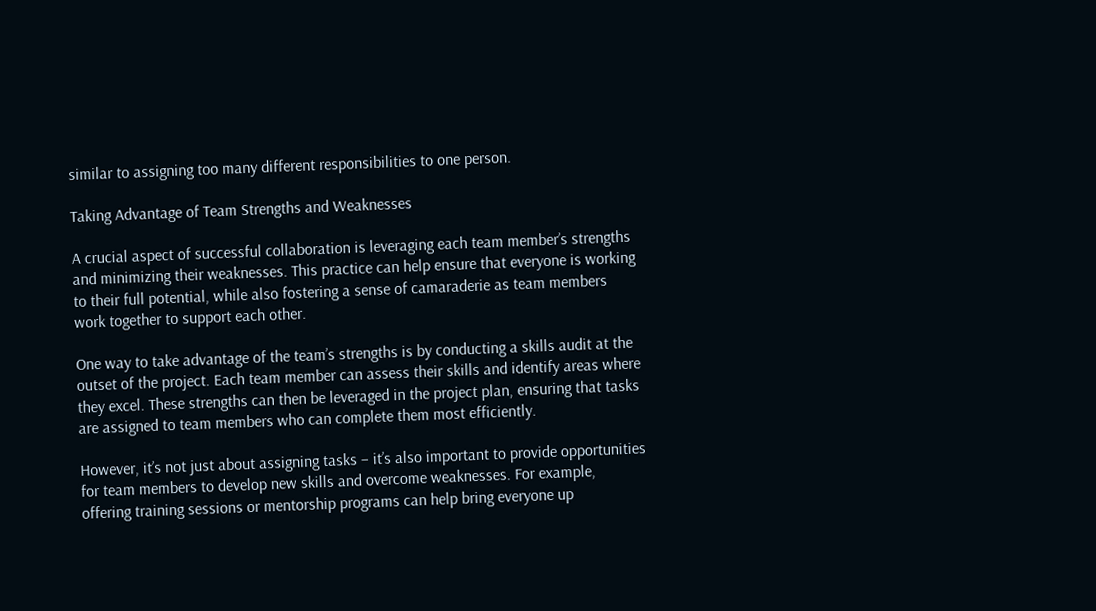similar to assigning too many different responsibilities to one person.

Taking Advantage of Team Strengths and Weaknesses

A crucial aspect of successful collaboration is leveraging each team member’s strengths and minimizing their weaknesses. This practice can help ensure that everyone is working to their full potential, while also fostering a sense of camaraderie as team members work together to support each other.

One way to take advantage of the team’s strengths is by conducting a skills audit at the outset of the project. Each team member can assess their skills and identify areas where they excel. These strengths can then be leveraged in the project plan, ensuring that tasks are assigned to team members who can complete them most efficiently.

However, it’s not just about assigning tasks – it’s also important to provide opportunities for team members to develop new skills and overcome weaknesses. For example, offering training sessions or mentorship programs can help bring everyone up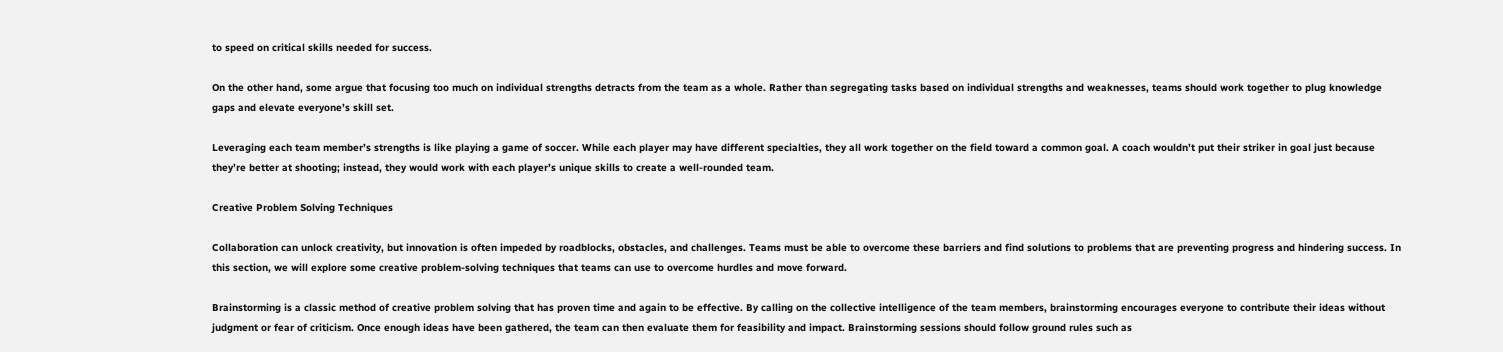to speed on critical skills needed for success.

On the other hand, some argue that focusing too much on individual strengths detracts from the team as a whole. Rather than segregating tasks based on individual strengths and weaknesses, teams should work together to plug knowledge gaps and elevate everyone’s skill set.

Leveraging each team member’s strengths is like playing a game of soccer. While each player may have different specialties, they all work together on the field toward a common goal. A coach wouldn’t put their striker in goal just because they’re better at shooting; instead, they would work with each player’s unique skills to create a well-rounded team.

Creative Problem Solving Techniques

Collaboration can unlock creativity, but innovation is often impeded by roadblocks, obstacles, and challenges. Teams must be able to overcome these barriers and find solutions to problems that are preventing progress and hindering success. In this section, we will explore some creative problem-solving techniques that teams can use to overcome hurdles and move forward.

Brainstorming is a classic method of creative problem solving that has proven time and again to be effective. By calling on the collective intelligence of the team members, brainstorming encourages everyone to contribute their ideas without judgment or fear of criticism. Once enough ideas have been gathered, the team can then evaluate them for feasibility and impact. Brainstorming sessions should follow ground rules such as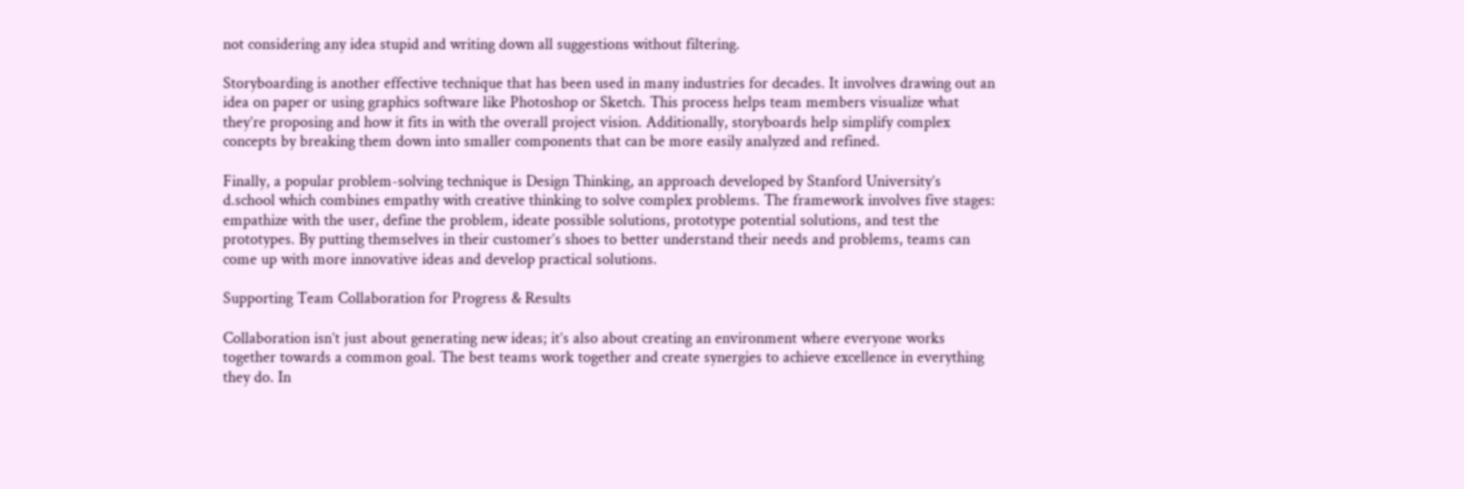not considering any idea stupid and writing down all suggestions without filtering.

Storyboarding is another effective technique that has been used in many industries for decades. It involves drawing out an idea on paper or using graphics software like Photoshop or Sketch. This process helps team members visualize what they’re proposing and how it fits in with the overall project vision. Additionally, storyboards help simplify complex concepts by breaking them down into smaller components that can be more easily analyzed and refined.

Finally, a popular problem-solving technique is Design Thinking, an approach developed by Stanford University’s d.school which combines empathy with creative thinking to solve complex problems. The framework involves five stages: empathize with the user, define the problem, ideate possible solutions, prototype potential solutions, and test the prototypes. By putting themselves in their customer’s shoes to better understand their needs and problems, teams can come up with more innovative ideas and develop practical solutions.

Supporting Team Collaboration for Progress & Results

Collaboration isn’t just about generating new ideas; it’s also about creating an environment where everyone works together towards a common goal. The best teams work together and create synergies to achieve excellence in everything they do. In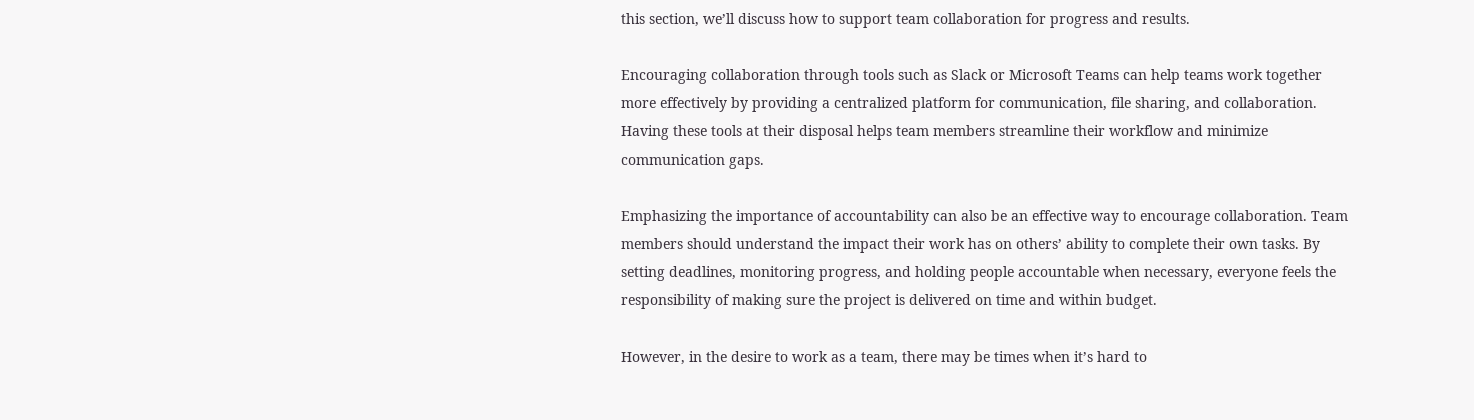this section, we’ll discuss how to support team collaboration for progress and results.

Encouraging collaboration through tools such as Slack or Microsoft Teams can help teams work together more effectively by providing a centralized platform for communication, file sharing, and collaboration. Having these tools at their disposal helps team members streamline their workflow and minimize communication gaps.

Emphasizing the importance of accountability can also be an effective way to encourage collaboration. Team members should understand the impact their work has on others’ ability to complete their own tasks. By setting deadlines, monitoring progress, and holding people accountable when necessary, everyone feels the responsibility of making sure the project is delivered on time and within budget.

However, in the desire to work as a team, there may be times when it’s hard to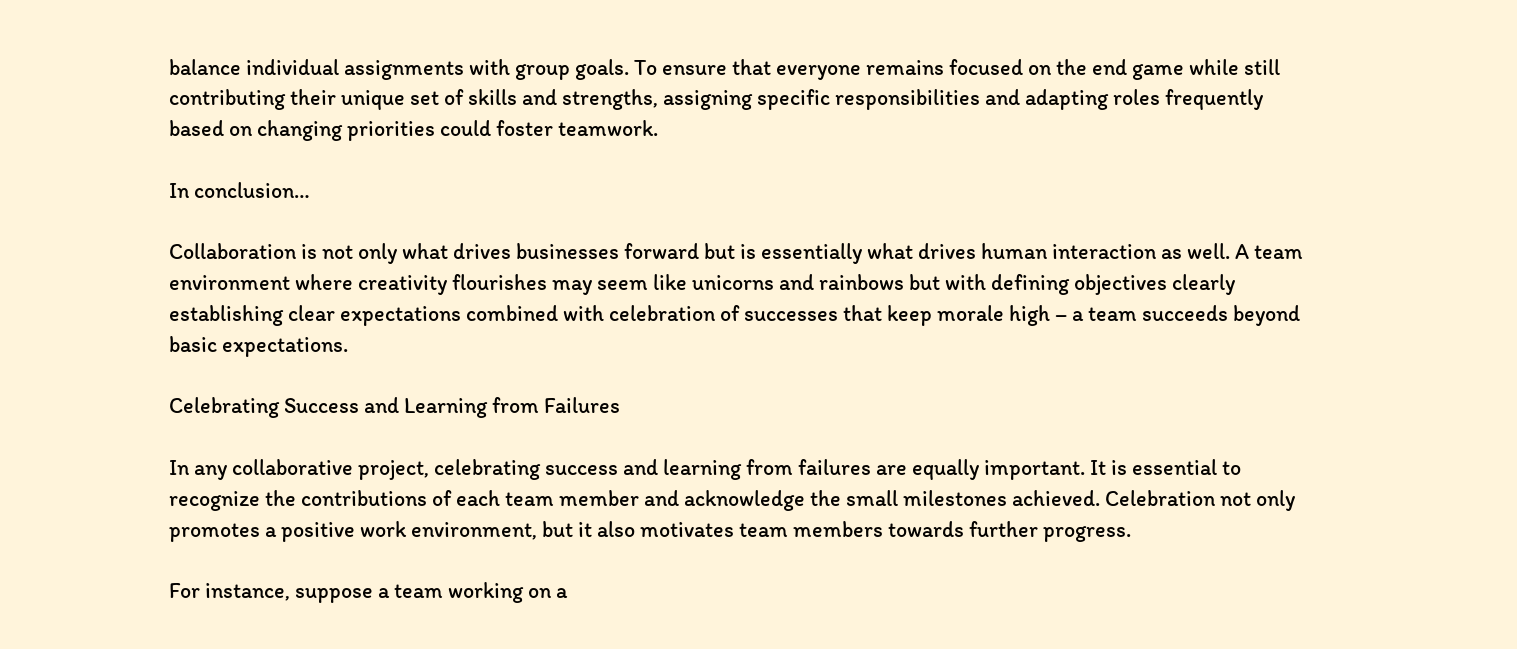balance individual assignments with group goals. To ensure that everyone remains focused on the end game while still contributing their unique set of skills and strengths, assigning specific responsibilities and adapting roles frequently based on changing priorities could foster teamwork.

In conclusion…

Collaboration is not only what drives businesses forward but is essentially what drives human interaction as well. A team environment where creativity flourishes may seem like unicorns and rainbows but with defining objectives clearly establishing clear expectations combined with celebration of successes that keep morale high – a team succeeds beyond basic expectations.

Celebrating Success and Learning from Failures

In any collaborative project, celebrating success and learning from failures are equally important. It is essential to recognize the contributions of each team member and acknowledge the small milestones achieved. Celebration not only promotes a positive work environment, but it also motivates team members towards further progress.

For instance, suppose a team working on a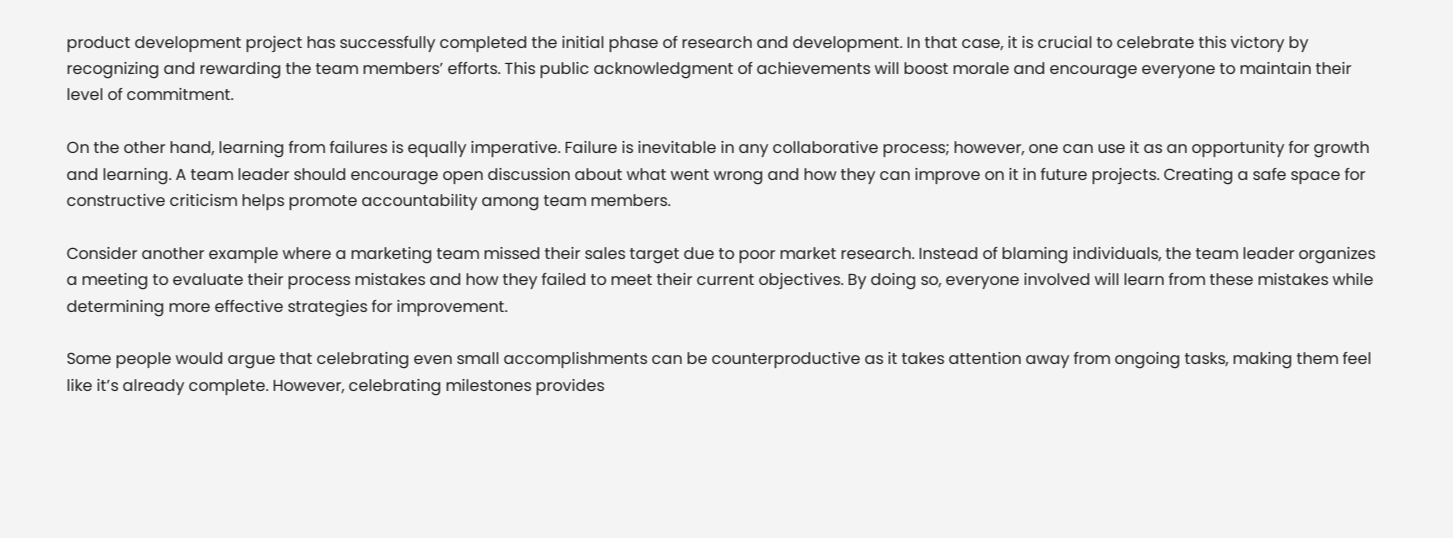product development project has successfully completed the initial phase of research and development. In that case, it is crucial to celebrate this victory by recognizing and rewarding the team members’ efforts. This public acknowledgment of achievements will boost morale and encourage everyone to maintain their level of commitment.

On the other hand, learning from failures is equally imperative. Failure is inevitable in any collaborative process; however, one can use it as an opportunity for growth and learning. A team leader should encourage open discussion about what went wrong and how they can improve on it in future projects. Creating a safe space for constructive criticism helps promote accountability among team members.

Consider another example where a marketing team missed their sales target due to poor market research. Instead of blaming individuals, the team leader organizes a meeting to evaluate their process mistakes and how they failed to meet their current objectives. By doing so, everyone involved will learn from these mistakes while determining more effective strategies for improvement.

Some people would argue that celebrating even small accomplishments can be counterproductive as it takes attention away from ongoing tasks, making them feel like it’s already complete. However, celebrating milestones provides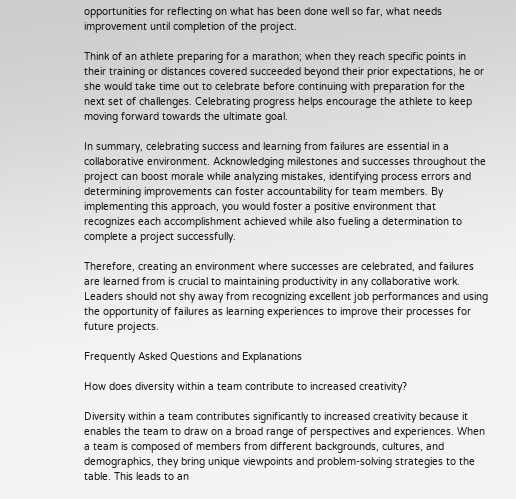opportunities for reflecting on what has been done well so far, what needs improvement until completion of the project.

Think of an athlete preparing for a marathon; when they reach specific points in their training or distances covered succeeded beyond their prior expectations, he or she would take time out to celebrate before continuing with preparation for the next set of challenges. Celebrating progress helps encourage the athlete to keep moving forward towards the ultimate goal.

In summary, celebrating success and learning from failures are essential in a collaborative environment. Acknowledging milestones and successes throughout the project can boost morale while analyzing mistakes, identifying process errors and determining improvements can foster accountability for team members. By implementing this approach, you would foster a positive environment that recognizes each accomplishment achieved while also fueling a determination to complete a project successfully.

Therefore, creating an environment where successes are celebrated, and failures are learned from is crucial to maintaining productivity in any collaborative work. Leaders should not shy away from recognizing excellent job performances and using the opportunity of failures as learning experiences to improve their processes for future projects.

Frequently Asked Questions and Explanations

How does diversity within a team contribute to increased creativity?

Diversity within a team contributes significantly to increased creativity because it enables the team to draw on a broad range of perspectives and experiences. When a team is composed of members from different backgrounds, cultures, and demographics, they bring unique viewpoints and problem-solving strategies to the table. This leads to an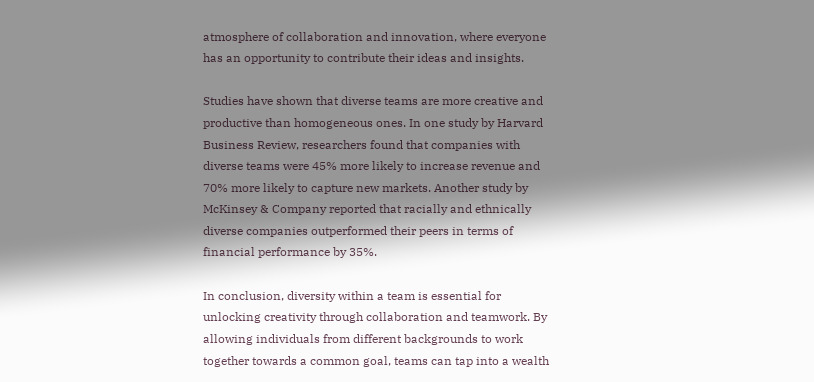atmosphere of collaboration and innovation, where everyone has an opportunity to contribute their ideas and insights.

Studies have shown that diverse teams are more creative and productive than homogeneous ones. In one study by Harvard Business Review, researchers found that companies with diverse teams were 45% more likely to increase revenue and 70% more likely to capture new markets. Another study by McKinsey & Company reported that racially and ethnically diverse companies outperformed their peers in terms of financial performance by 35%.

In conclusion, diversity within a team is essential for unlocking creativity through collaboration and teamwork. By allowing individuals from different backgrounds to work together towards a common goal, teams can tap into a wealth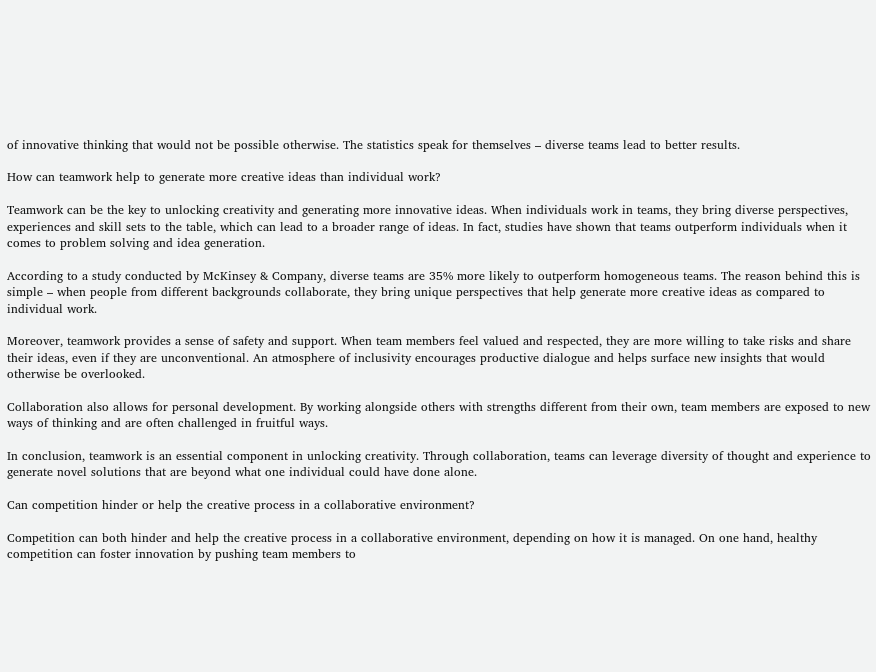of innovative thinking that would not be possible otherwise. The statistics speak for themselves – diverse teams lead to better results.

How can teamwork help to generate more creative ideas than individual work?

Teamwork can be the key to unlocking creativity and generating more innovative ideas. When individuals work in teams, they bring diverse perspectives, experiences and skill sets to the table, which can lead to a broader range of ideas. In fact, studies have shown that teams outperform individuals when it comes to problem solving and idea generation.

According to a study conducted by McKinsey & Company, diverse teams are 35% more likely to outperform homogeneous teams. The reason behind this is simple – when people from different backgrounds collaborate, they bring unique perspectives that help generate more creative ideas as compared to individual work.

Moreover, teamwork provides a sense of safety and support. When team members feel valued and respected, they are more willing to take risks and share their ideas, even if they are unconventional. An atmosphere of inclusivity encourages productive dialogue and helps surface new insights that would otherwise be overlooked.

Collaboration also allows for personal development. By working alongside others with strengths different from their own, team members are exposed to new ways of thinking and are often challenged in fruitful ways.

In conclusion, teamwork is an essential component in unlocking creativity. Through collaboration, teams can leverage diversity of thought and experience to generate novel solutions that are beyond what one individual could have done alone.

Can competition hinder or help the creative process in a collaborative environment?

Competition can both hinder and help the creative process in a collaborative environment, depending on how it is managed. On one hand, healthy competition can foster innovation by pushing team members to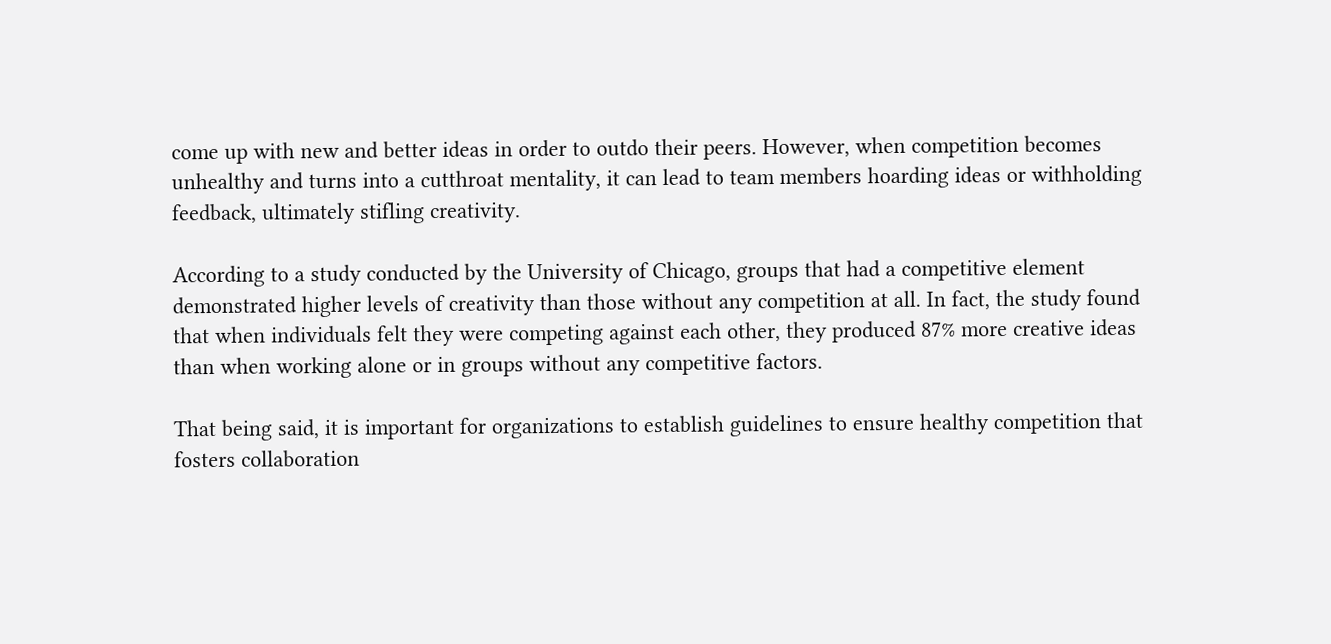come up with new and better ideas in order to outdo their peers. However, when competition becomes unhealthy and turns into a cutthroat mentality, it can lead to team members hoarding ideas or withholding feedback, ultimately stifling creativity.

According to a study conducted by the University of Chicago, groups that had a competitive element demonstrated higher levels of creativity than those without any competition at all. In fact, the study found that when individuals felt they were competing against each other, they produced 87% more creative ideas than when working alone or in groups without any competitive factors.

That being said, it is important for organizations to establish guidelines to ensure healthy competition that fosters collaboration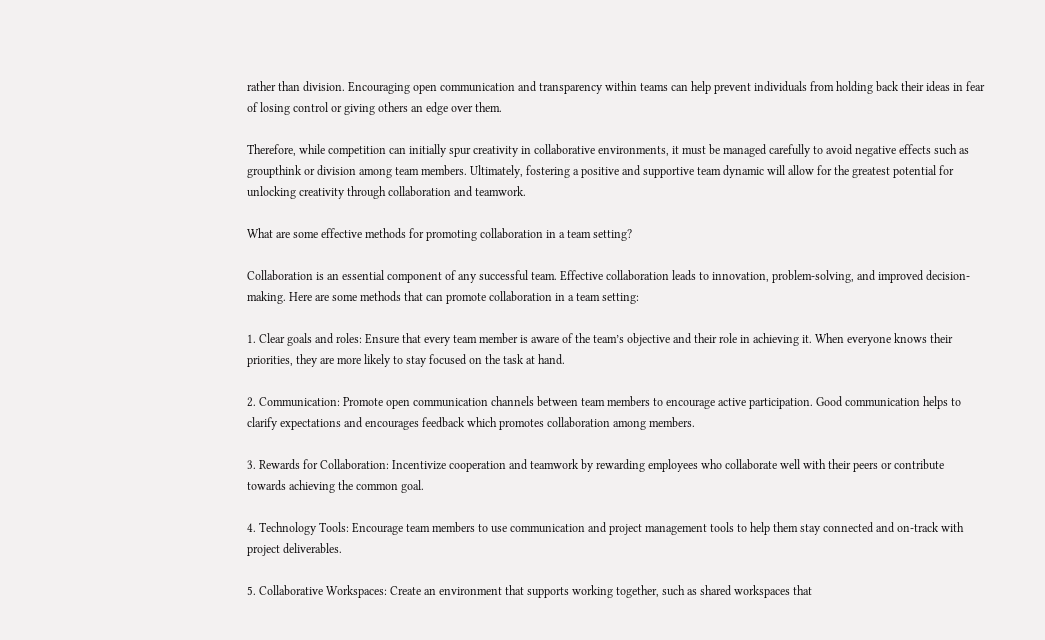rather than division. Encouraging open communication and transparency within teams can help prevent individuals from holding back their ideas in fear of losing control or giving others an edge over them.

Therefore, while competition can initially spur creativity in collaborative environments, it must be managed carefully to avoid negative effects such as groupthink or division among team members. Ultimately, fostering a positive and supportive team dynamic will allow for the greatest potential for unlocking creativity through collaboration and teamwork.

What are some effective methods for promoting collaboration in a team setting?

Collaboration is an essential component of any successful team. Effective collaboration leads to innovation, problem-solving, and improved decision-making. Here are some methods that can promote collaboration in a team setting:

1. Clear goals and roles: Ensure that every team member is aware of the team’s objective and their role in achieving it. When everyone knows their priorities, they are more likely to stay focused on the task at hand.

2. Communication: Promote open communication channels between team members to encourage active participation. Good communication helps to clarify expectations and encourages feedback which promotes collaboration among members.

3. Rewards for Collaboration: Incentivize cooperation and teamwork by rewarding employees who collaborate well with their peers or contribute towards achieving the common goal.

4. Technology Tools: Encourage team members to use communication and project management tools to help them stay connected and on-track with project deliverables.

5. Collaborative Workspaces: Create an environment that supports working together, such as shared workspaces that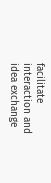facilitate interaction and idea exchange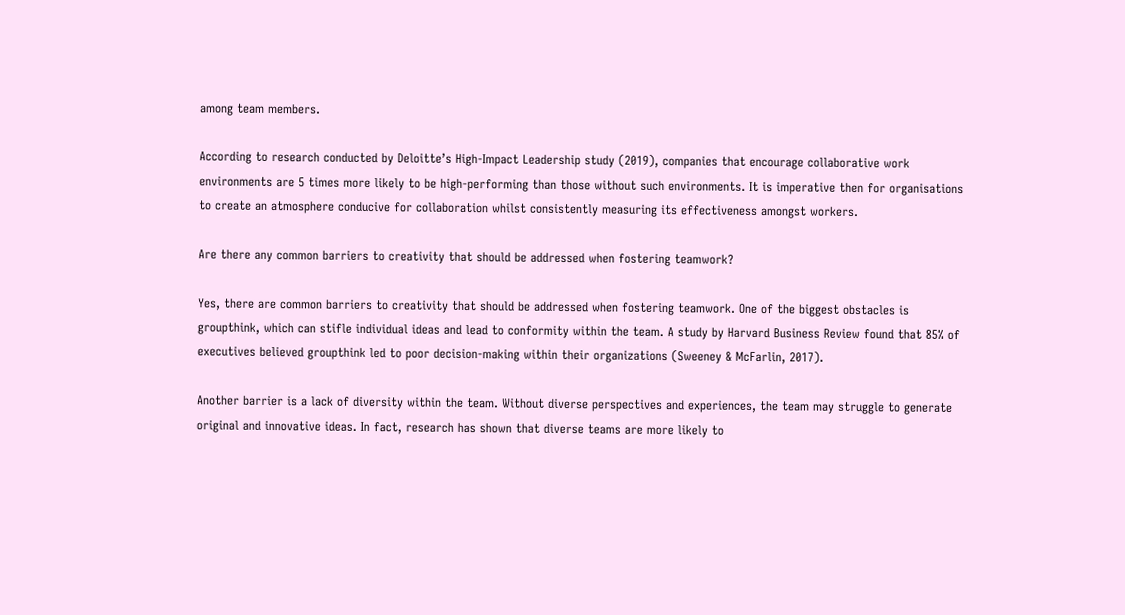among team members.

According to research conducted by Deloitte’s High-Impact Leadership study (2019), companies that encourage collaborative work environments are 5 times more likely to be high-performing than those without such environments. It is imperative then for organisations to create an atmosphere conducive for collaboration whilst consistently measuring its effectiveness amongst workers.

Are there any common barriers to creativity that should be addressed when fostering teamwork?

Yes, there are common barriers to creativity that should be addressed when fostering teamwork. One of the biggest obstacles is groupthink, which can stifle individual ideas and lead to conformity within the team. A study by Harvard Business Review found that 85% of executives believed groupthink led to poor decision-making within their organizations (Sweeney & McFarlin, 2017).

Another barrier is a lack of diversity within the team. Without diverse perspectives and experiences, the team may struggle to generate original and innovative ideas. In fact, research has shown that diverse teams are more likely to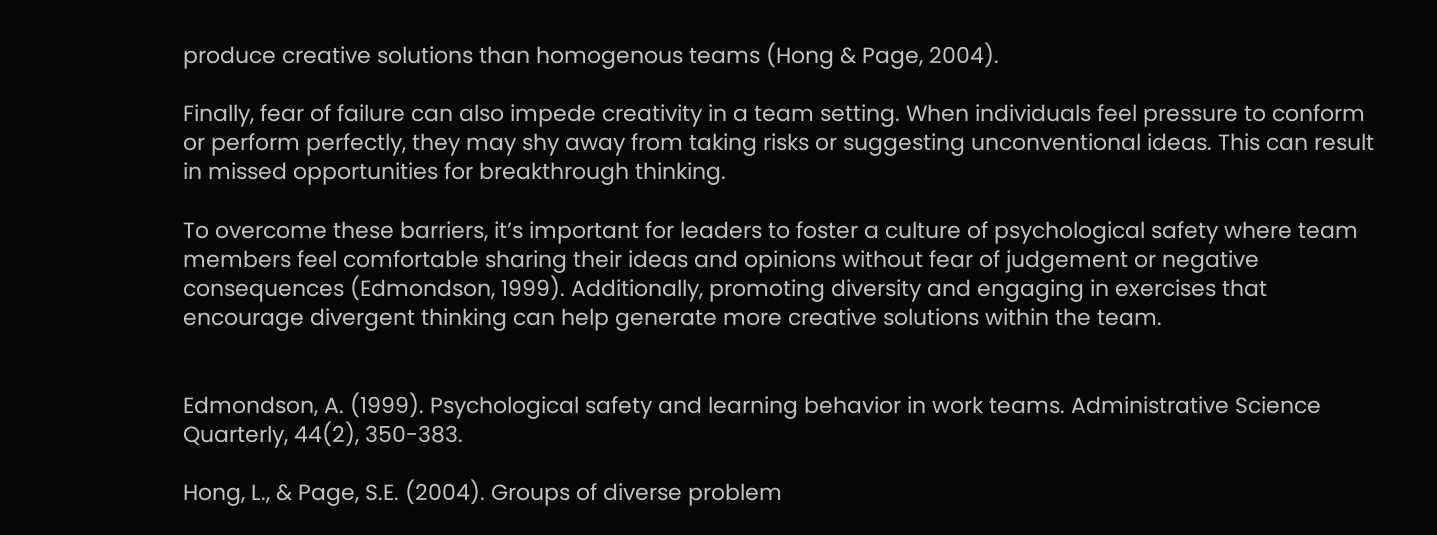produce creative solutions than homogenous teams (Hong & Page, 2004).

Finally, fear of failure can also impede creativity in a team setting. When individuals feel pressure to conform or perform perfectly, they may shy away from taking risks or suggesting unconventional ideas. This can result in missed opportunities for breakthrough thinking.

To overcome these barriers, it’s important for leaders to foster a culture of psychological safety where team members feel comfortable sharing their ideas and opinions without fear of judgement or negative consequences (Edmondson, 1999). Additionally, promoting diversity and engaging in exercises that encourage divergent thinking can help generate more creative solutions within the team.


Edmondson, A. (1999). Psychological safety and learning behavior in work teams. Administrative Science Quarterly, 44(2), 350-383.

Hong, L., & Page, S.E. (2004). Groups of diverse problem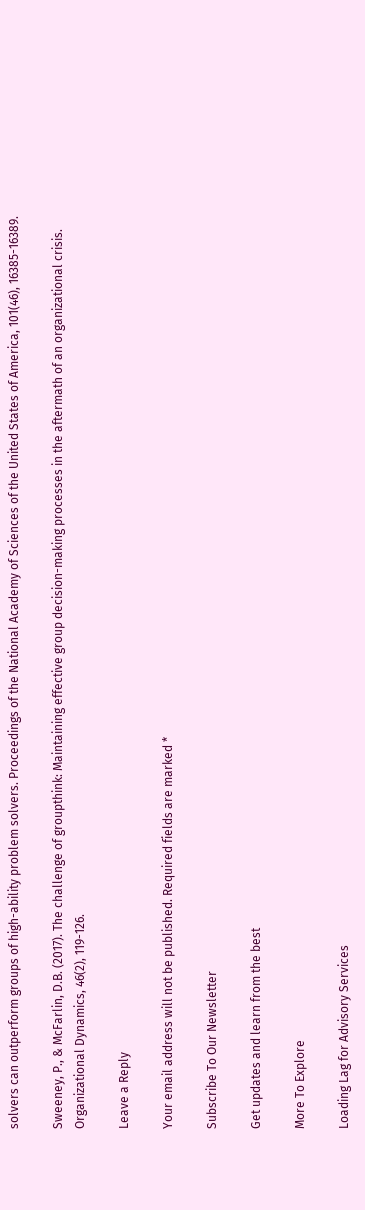solvers can outperform groups of high-ability problem solvers. Proceedings of the National Academy of Sciences of the United States of America, 101(46), 16385-16389.

Sweeney, P., & McFarlin, D.B. (2017). The challenge of groupthink: Maintaining effective group decision-making processes in the aftermath of an organizational crisis. Organizational Dynamics, 46(2), 119-126.

Leave a Reply

Your email address will not be published. Required fields are marked *

Subscribe To Our Newsletter

Get updates and learn from the best

More To Explore

Loading Lag for Advisory Services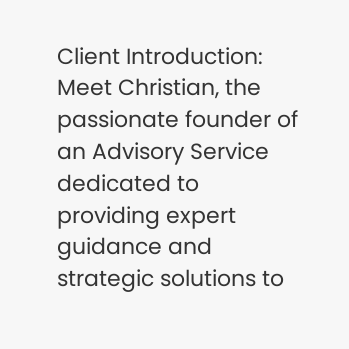Client Introduction: Meet Christian, the passionate founder of an Advisory Service dedicated to providing expert guidance and strategic solutions to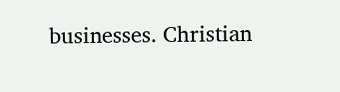businesses. Christian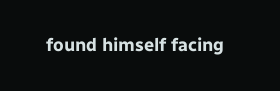found himself facing